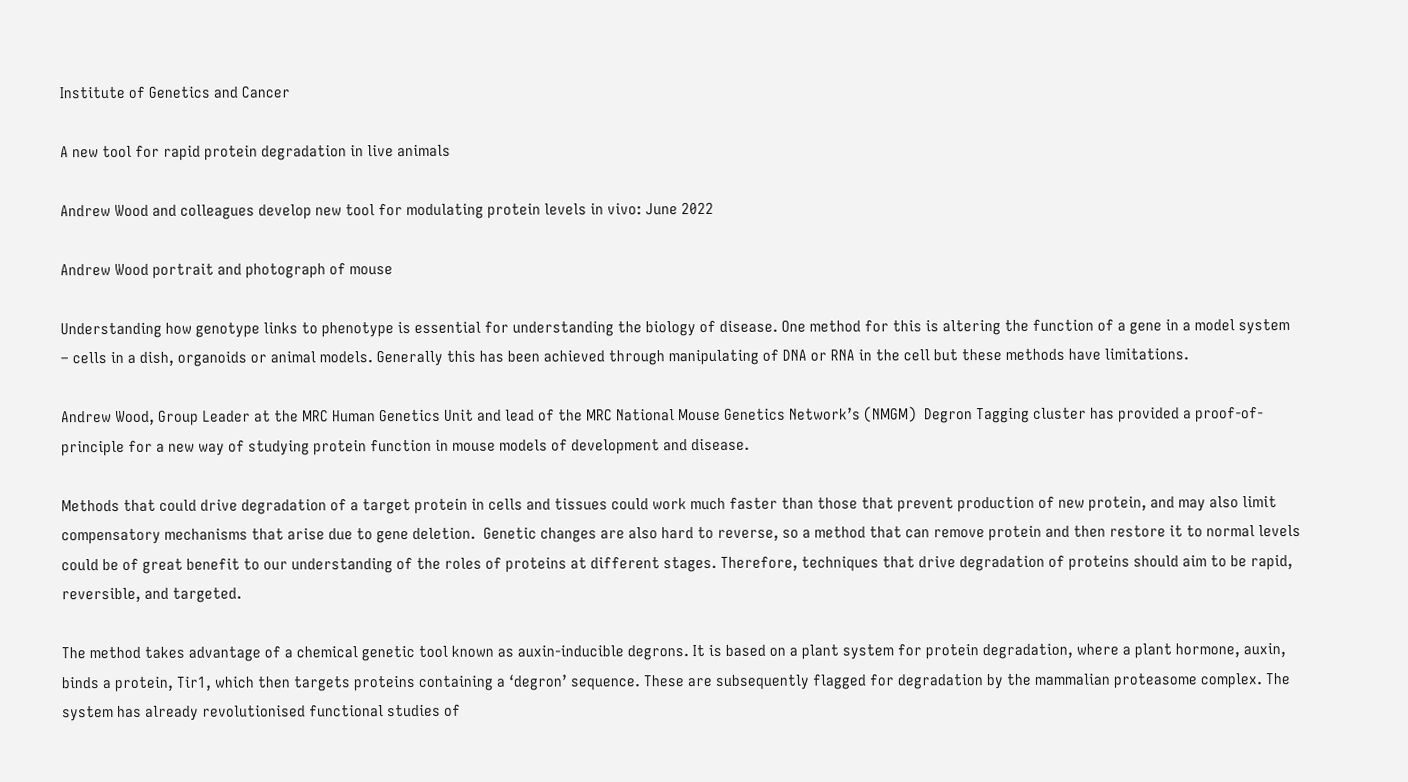Institute of Genetics and Cancer

A new tool for rapid protein degradation in live animals

Andrew Wood and colleagues develop new tool for modulating protein levels in vivo: June 2022

Andrew Wood portrait and photograph of mouse

Understanding how genotype links to phenotype is essential for understanding the biology of disease. One method for this is altering the function of a gene in a model system – cells in a dish, organoids or animal models. Generally this has been achieved through manipulating of DNA or RNA in the cell but these methods have limitations.

Andrew Wood, Group Leader at the MRC Human Genetics Unit and lead of the MRC National Mouse Genetics Network’s (NMGM)  Degron Tagging cluster has provided a proof-of-principle for a new way of studying protein function in mouse models of development and disease.

Methods that could drive degradation of a target protein in cells and tissues could work much faster than those that prevent production of new protein, and may also limit compensatory mechanisms that arise due to gene deletion.  Genetic changes are also hard to reverse, so a method that can remove protein and then restore it to normal levels could be of great benefit to our understanding of the roles of proteins at different stages. Therefore, techniques that drive degradation of proteins should aim to be rapid, reversible, and targeted.

The method takes advantage of a chemical genetic tool known as auxin-inducible degrons. It is based on a plant system for protein degradation, where a plant hormone, auxin, binds a protein, Tir1, which then targets proteins containing a ‘degron’ sequence. These are subsequently flagged for degradation by the mammalian proteasome complex. The system has already revolutionised functional studies of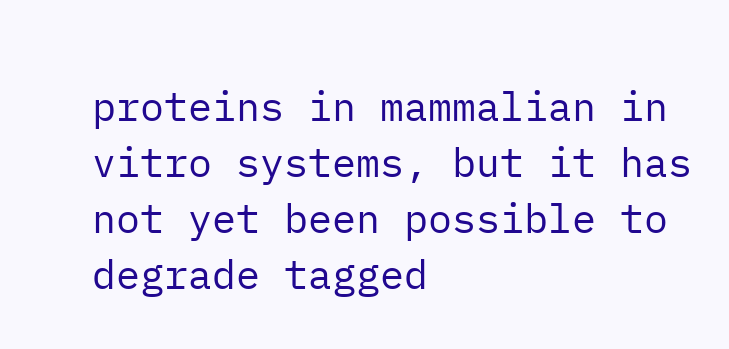proteins in mammalian in vitro systems, but it has not yet been possible to degrade tagged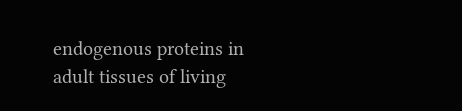endogenous proteins in adult tissues of living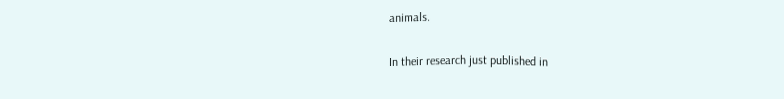animals.

In their research just published in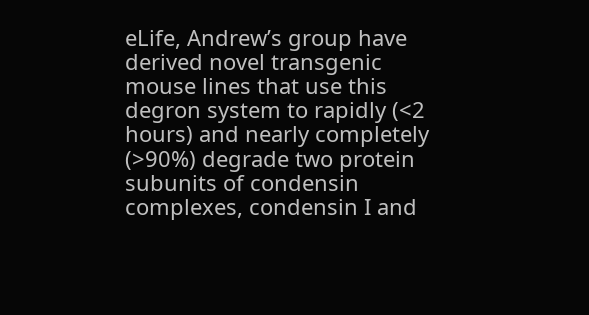eLife, Andrew’s group have derived novel transgenic mouse lines that use this degron system to rapidly (<2 hours) and nearly completely (>90%) degrade two protein subunits of condensin complexes, condensin I and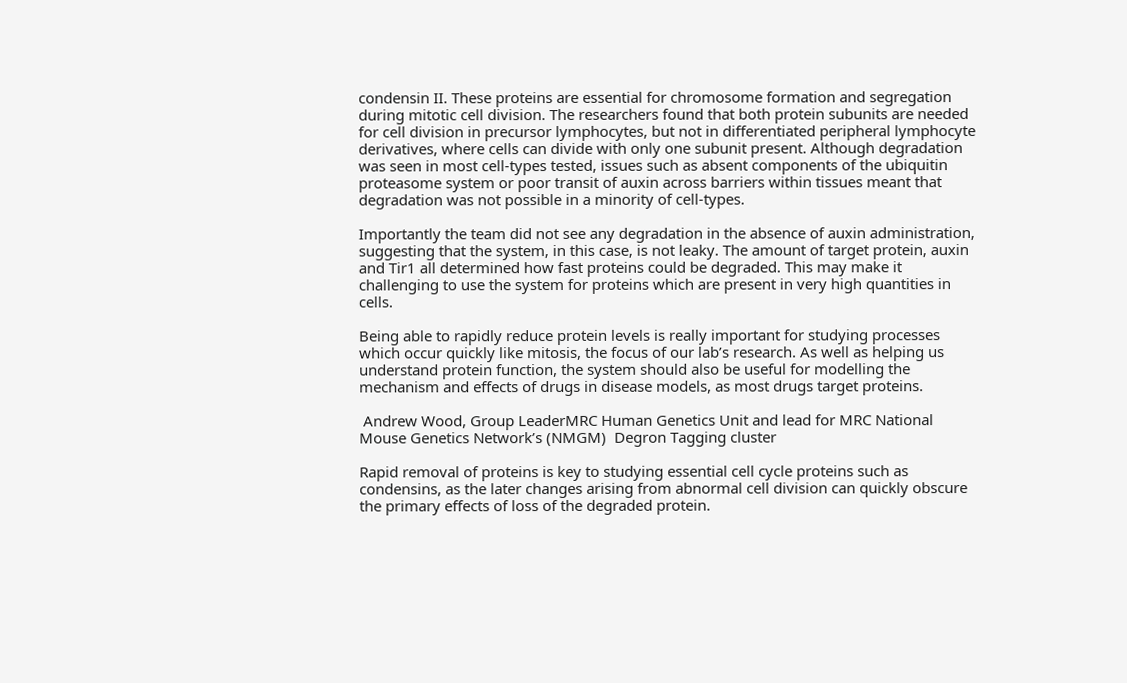condensin II. These proteins are essential for chromosome formation and segregation during mitotic cell division. The researchers found that both protein subunits are needed for cell division in precursor lymphocytes, but not in differentiated peripheral lymphocyte derivatives, where cells can divide with only one subunit present. Although degradation was seen in most cell-types tested, issues such as absent components of the ubiquitin proteasome system or poor transit of auxin across barriers within tissues meant that degradation was not possible in a minority of cell-types.

Importantly the team did not see any degradation in the absence of auxin administration, suggesting that the system, in this case, is not leaky. The amount of target protein, auxin and Tir1 all determined how fast proteins could be degraded. This may make it challenging to use the system for proteins which are present in very high quantities in cells.

Being able to rapidly reduce protein levels is really important for studying processes which occur quickly like mitosis, the focus of our lab’s research. As well as helping us understand protein function, the system should also be useful for modelling the mechanism and effects of drugs in disease models, as most drugs target proteins.

 Andrew Wood, Group LeaderMRC Human Genetics Unit and lead for MRC National Mouse Genetics Network’s (NMGM)  Degron Tagging cluster

Rapid removal of proteins is key to studying essential cell cycle proteins such as condensins, as the later changes arising from abnormal cell division can quickly obscure the primary effects of loss of the degraded protein.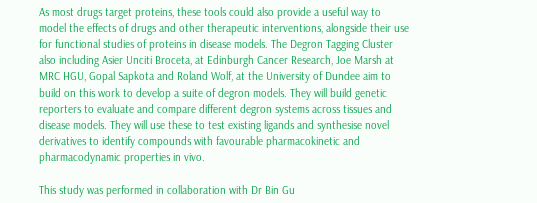As most drugs target proteins, these tools could also provide a useful way to model the effects of drugs and other therapeutic interventions, alongside their use for functional studies of proteins in disease models. The Degron Tagging Cluster also including Asier Unciti Broceta, at Edinburgh Cancer Research, Joe Marsh at MRC HGU, Gopal Sapkota and Roland Wolf, at the University of Dundee aim to build on this work to develop a suite of degron models. They will build genetic reporters to evaluate and compare different degron systems across tissues and disease models. They will use these to test existing ligands and synthesise novel derivatives to identify compounds with favourable pharmacokinetic and pharmacodynamic properties in vivo.

This study was performed in collaboration with Dr Bin Gu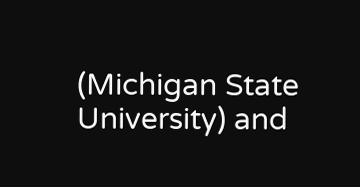(Michigan State University) and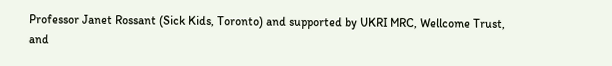Professor Janet Rossant (Sick Kids, Toronto) and supported by UKRI MRC, Wellcome Trust, and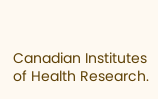Canadian Institutes of Health Research.